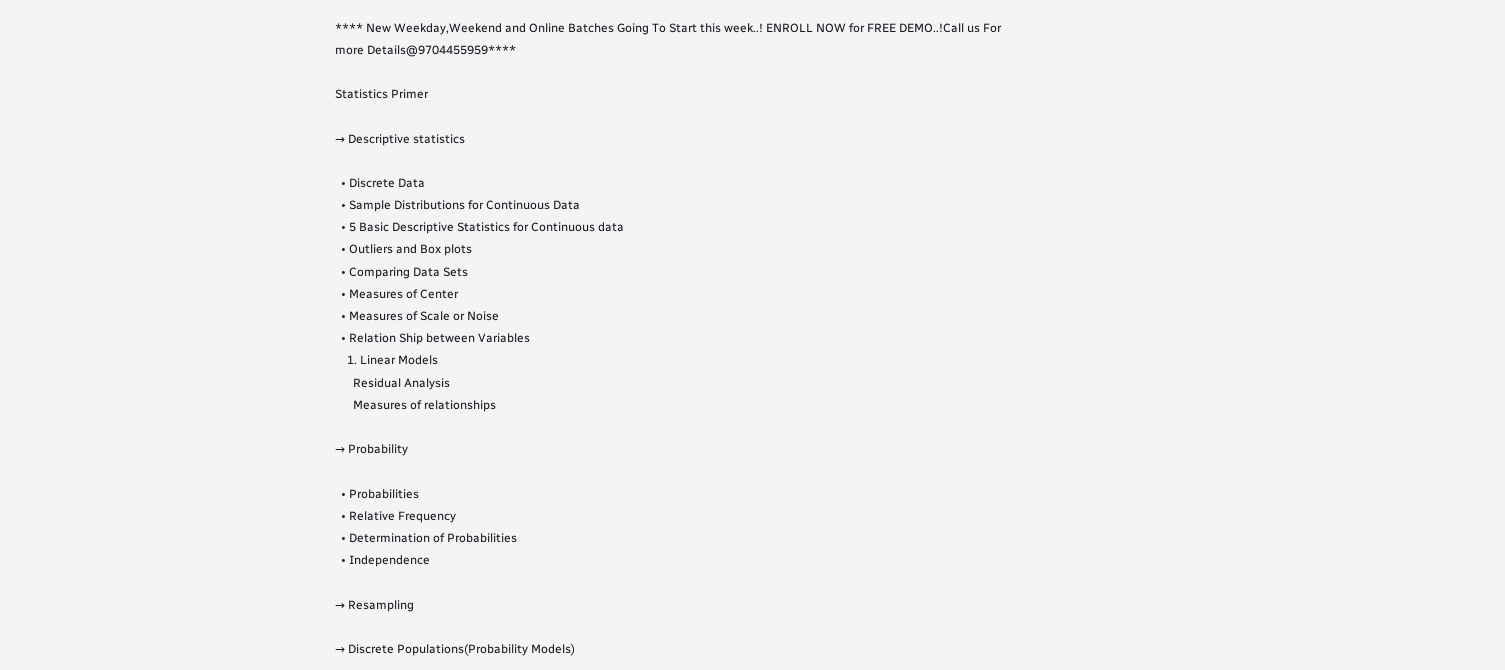**** New Weekday,Weekend and Online Batches Going To Start this week..! ENROLL NOW for FREE DEMO..!Call us For more Details@9704455959****

Statistics Primer

→ Descriptive statistics

  • Discrete Data
  • Sample Distributions for Continuous Data
  • 5 Basic Descriptive Statistics for Continuous data
  • Outliers and Box plots
  • Comparing Data Sets
  • Measures of Center
  • Measures of Scale or Noise
  • Relation Ship between Variables
    1. Linear Models
      Residual Analysis
      Measures of relationships

→ Probability

  • Probabilities
  • Relative Frequency
  • Determination of Probabilities
  • Independence

→ Resampling

→ Discrete Populations(Probability Models)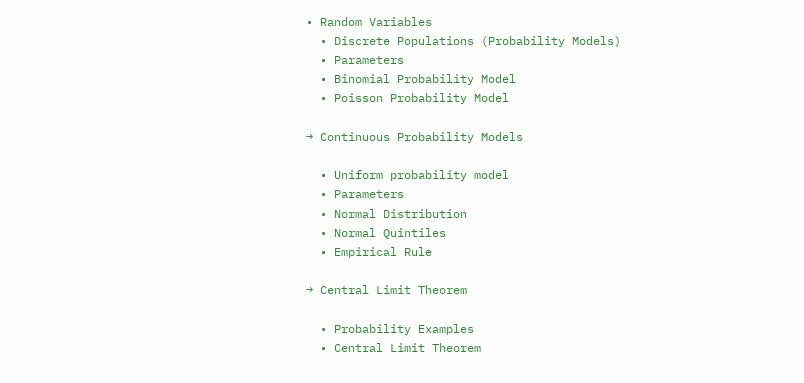• Random Variables
  • Discrete Populations (Probability Models)
  • Parameters
  • Binomial Probability Model
  • Poisson Probability Model

→ Continuous Probability Models

  • Uniform probability model
  • Parameters
  • Normal Distribution
  • Normal Quintiles
  • Empirical Rule

→ Central Limit Theorem

  • Probability Examples
  • Central Limit Theorem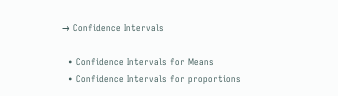→ Confidence Intervals

  • Confidence Intervals for Means
  • Confidence Intervals for proportions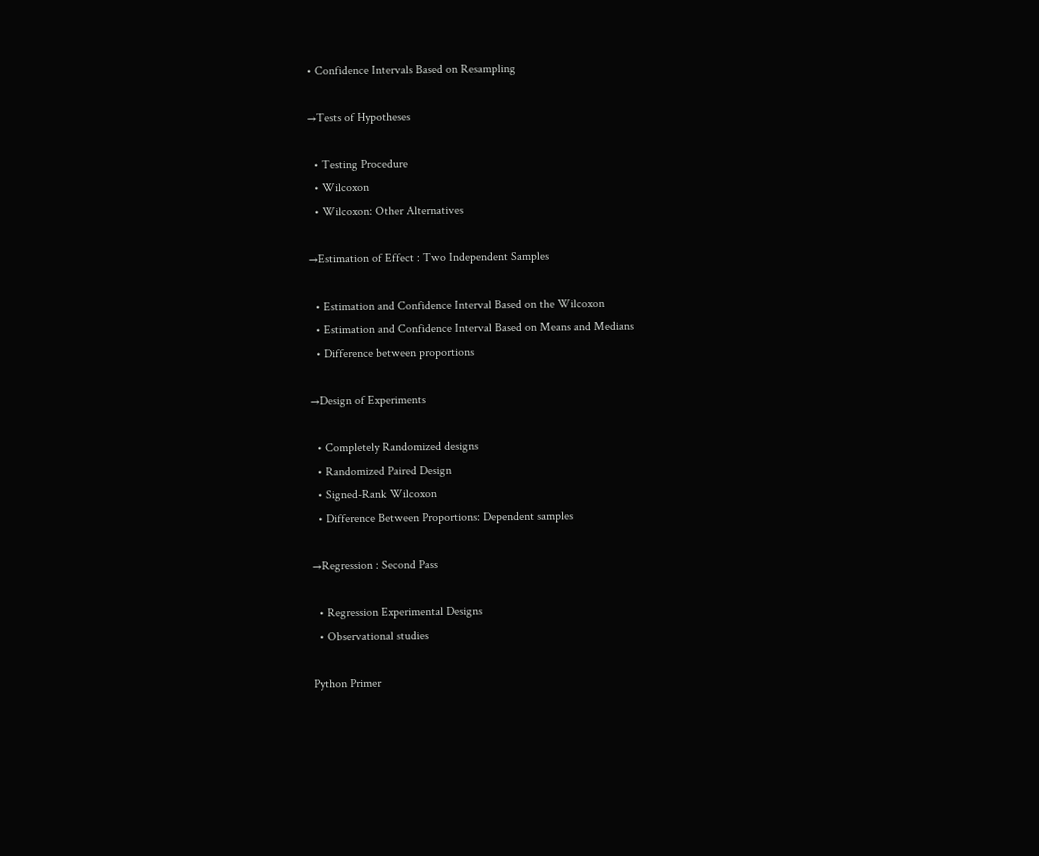• Confidence Intervals Based on Resampling

→Tests of Hypotheses

  • Testing Procedure
  • Wilcoxon
  • Wilcoxon: Other Alternatives

→Estimation of Effect : Two Independent Samples

  • Estimation and Confidence Interval Based on the Wilcoxon
  • Estimation and Confidence Interval Based on Means and Medians
  • Difference between proportions

→Design of Experiments

  • Completely Randomized designs
  • Randomized Paired Design
  • Signed-Rank Wilcoxon
  • Difference Between Proportions: Dependent samples

→Regression : Second Pass

  • Regression Experimental Designs
  • Observational studies

Python Primer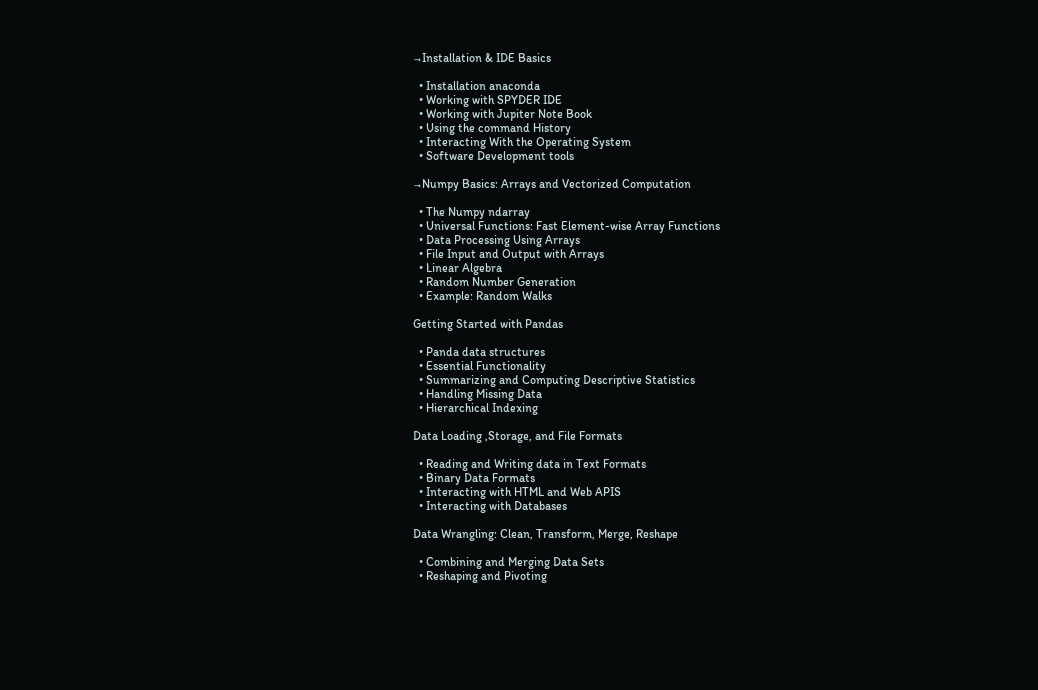→Installation & IDE Basics

  • Installation anaconda
  • Working with SPYDER IDE
  • Working with Jupiter Note Book
  • Using the command History
  • Interacting With the Operating System
  • Software Development tools

→Numpy Basics: Arrays and Vectorized Computation

  • The Numpy ndarray
  • Universal Functions: Fast Element-wise Array Functions
  • Data Processing Using Arrays
  • File Input and Output with Arrays
  • Linear Algebra
  • Random Number Generation
  • Example: Random Walks

Getting Started with Pandas

  • Panda data structures
  • Essential Functionality
  • Summarizing and Computing Descriptive Statistics
  • Handling Missing Data
  • Hierarchical Indexing

Data Loading ,Storage, and File Formats

  • Reading and Writing data in Text Formats
  • Binary Data Formats
  • Interacting with HTML and Web APIS
  • Interacting with Databases

Data Wrangling: Clean, Transform, Merge, Reshape

  • Combining and Merging Data Sets
  • Reshaping and Pivoting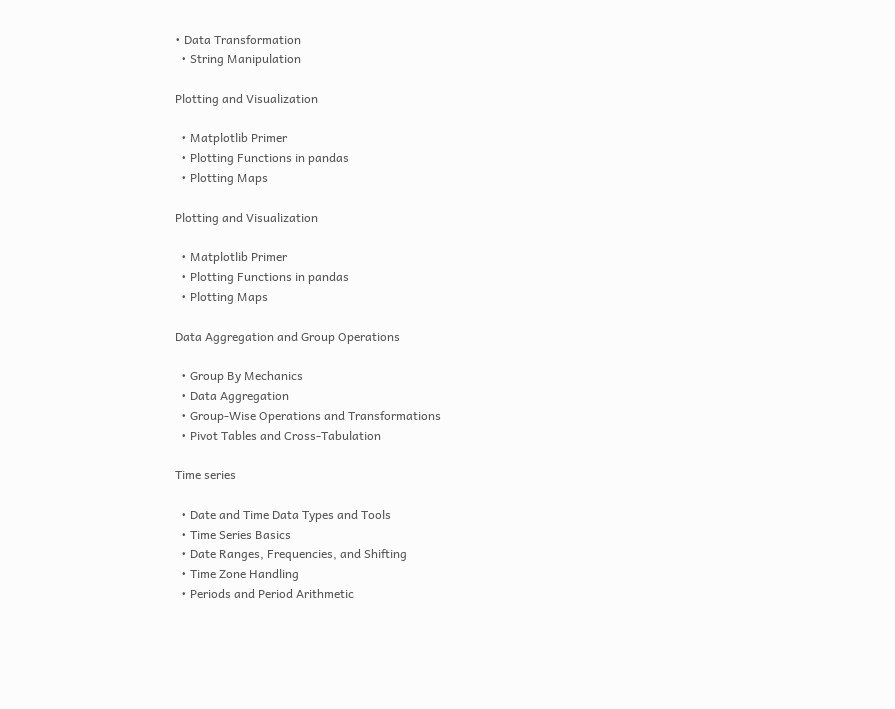• Data Transformation
  • String Manipulation

Plotting and Visualization

  • Matplotlib Primer
  • Plotting Functions in pandas
  • Plotting Maps

Plotting and Visualization

  • Matplotlib Primer
  • Plotting Functions in pandas
  • Plotting Maps

Data Aggregation and Group Operations

  • Group By Mechanics
  • Data Aggregation
  • Group-Wise Operations and Transformations
  • Pivot Tables and Cross-Tabulation

Time series

  • Date and Time Data Types and Tools
  • Time Series Basics
  • Date Ranges, Frequencies, and Shifting
  • Time Zone Handling
  • Periods and Period Arithmetic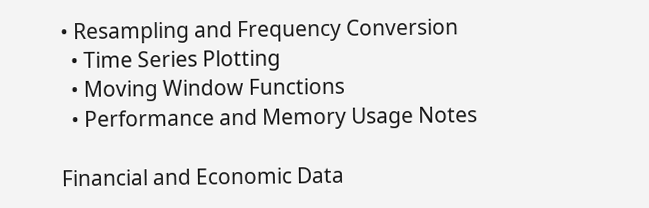• Resampling and Frequency Conversion
  • Time Series Plotting
  • Moving Window Functions
  • Performance and Memory Usage Notes

Financial and Economic Data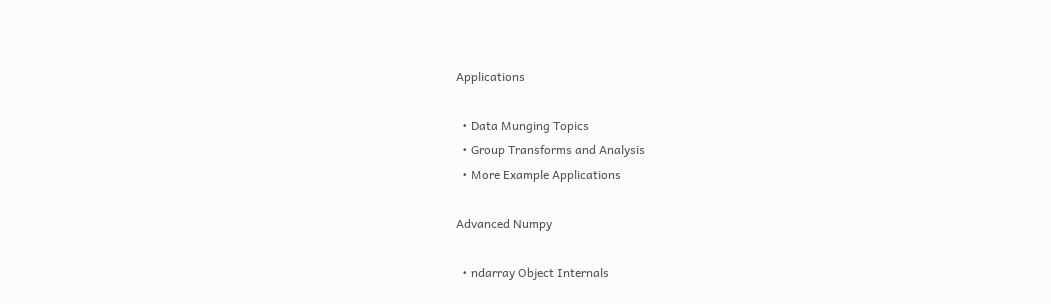Applications

  • Data Munging Topics
  • Group Transforms and Analysis
  • More Example Applications

Advanced Numpy

  • ndarray Object Internals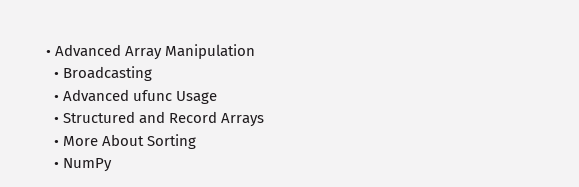• Advanced Array Manipulation
  • Broadcasting
  • Advanced ufunc Usage
  • Structured and Record Arrays
  • More About Sorting
  • NumPy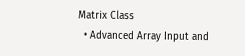Matrix Class
  • Advanced Array Input and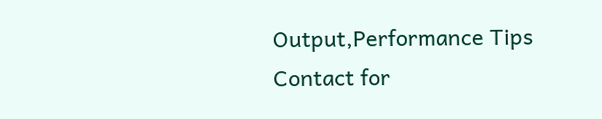Output,Performance Tips
Contact for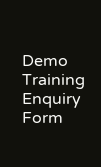Demo
Training Enquiry Form